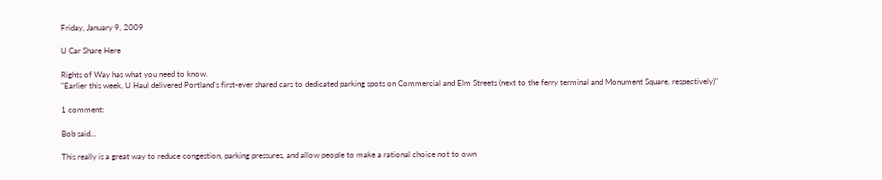Friday, January 9, 2009

U Car Share Here

Rights of Way has what you need to know.
"Earlier this week, U Haul delivered Portland's first-ever shared cars to dedicated parking spots on Commercial and Elm Streets (next to the ferry terminal and Monument Square, respectively)"

1 comment:

Bob said...

This really is a great way to reduce congestion, parking pressures, and allow people to make a rational choice not to own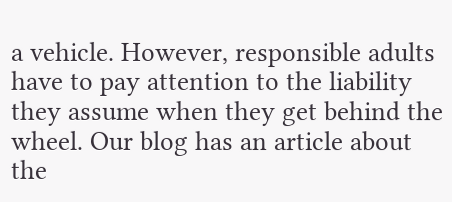a vehicle. However, responsible adults have to pay attention to the liability they assume when they get behind the wheel. Our blog has an article about the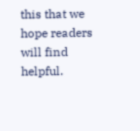this that we hope readers will find helpful.